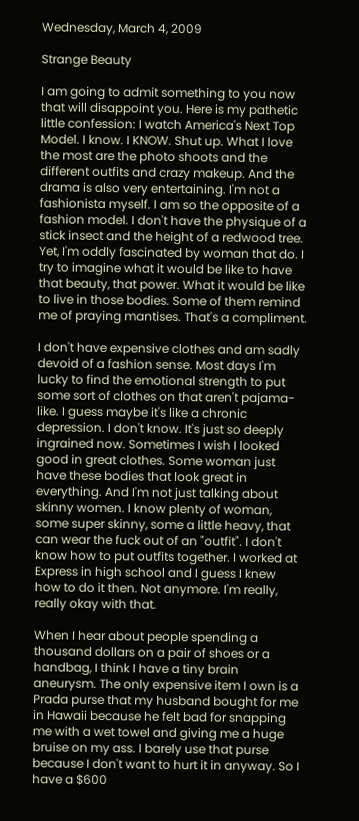Wednesday, March 4, 2009

Strange Beauty

I am going to admit something to you now that will disappoint you. Here is my pathetic little confession: I watch America's Next Top Model. I know. I KNOW. Shut up. What I love the most are the photo shoots and the different outfits and crazy makeup. And the drama is also very entertaining. I'm not a fashionista myself. I am so the opposite of a fashion model. I don't have the physique of a stick insect and the height of a redwood tree. Yet, I'm oddly fascinated by woman that do. I try to imagine what it would be like to have that beauty, that power. What it would be like to live in those bodies. Some of them remind me of praying mantises. That's a compliment.

I don't have expensive clothes and am sadly devoid of a fashion sense. Most days I'm lucky to find the emotional strength to put some sort of clothes on that aren't pajama-like. I guess maybe it's like a chronic depression. I don't know. It's just so deeply ingrained now. Sometimes I wish I looked good in great clothes. Some woman just have these bodies that look great in everything. And I'm not just talking about skinny women. I know plenty of woman, some super skinny, some a little heavy, that can wear the fuck out of an "outfit". I don't know how to put outfits together. I worked at Express in high school and I guess I knew how to do it then. Not anymore. I'm really, really okay with that.

When I hear about people spending a thousand dollars on a pair of shoes or a handbag, I think I have a tiny brain aneurysm. The only expensive item I own is a Prada purse that my husband bought for me in Hawaii because he felt bad for snapping me with a wet towel and giving me a huge bruise on my ass. I barely use that purse because I don't want to hurt it in anyway. So I have a $600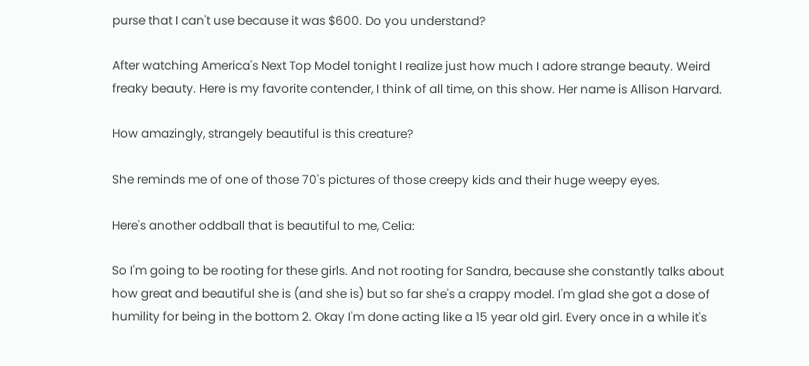purse that I can't use because it was $600. Do you understand?

After watching America's Next Top Model tonight I realize just how much I adore strange beauty. Weird freaky beauty. Here is my favorite contender, I think of all time, on this show. Her name is Allison Harvard.

How amazingly, strangely beautiful is this creature?

She reminds me of one of those 70's pictures of those creepy kids and their huge weepy eyes.

Here's another oddball that is beautiful to me, Celia:

So I'm going to be rooting for these girls. And not rooting for Sandra, because she constantly talks about how great and beautiful she is (and she is) but so far she's a crappy model. I'm glad she got a dose of humility for being in the bottom 2. Okay I'm done acting like a 15 year old girl. Every once in a while it's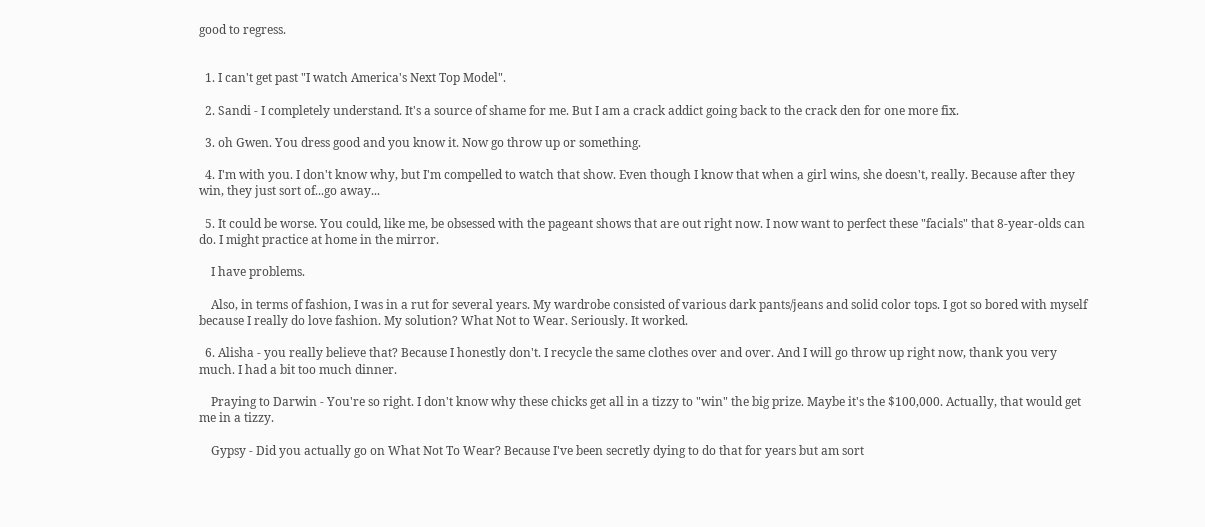good to regress.


  1. I can't get past "I watch America's Next Top Model".

  2. Sandi - I completely understand. It's a source of shame for me. But I am a crack addict going back to the crack den for one more fix.

  3. oh Gwen. You dress good and you know it. Now go throw up or something.

  4. I'm with you. I don't know why, but I'm compelled to watch that show. Even though I know that when a girl wins, she doesn't, really. Because after they win, they just sort of...go away...

  5. It could be worse. You could, like me, be obsessed with the pageant shows that are out right now. I now want to perfect these "facials" that 8-year-olds can do. I might practice at home in the mirror.

    I have problems.

    Also, in terms of fashion, I was in a rut for several years. My wardrobe consisted of various dark pants/jeans and solid color tops. I got so bored with myself because I really do love fashion. My solution? What Not to Wear. Seriously. It worked.

  6. Alisha - you really believe that? Because I honestly don't. I recycle the same clothes over and over. And I will go throw up right now, thank you very much. I had a bit too much dinner.

    Praying to Darwin - You're so right. I don't know why these chicks get all in a tizzy to "win" the big prize. Maybe it's the $100,000. Actually, that would get me in a tizzy.

    Gypsy - Did you actually go on What Not To Wear? Because I've been secretly dying to do that for years but am sort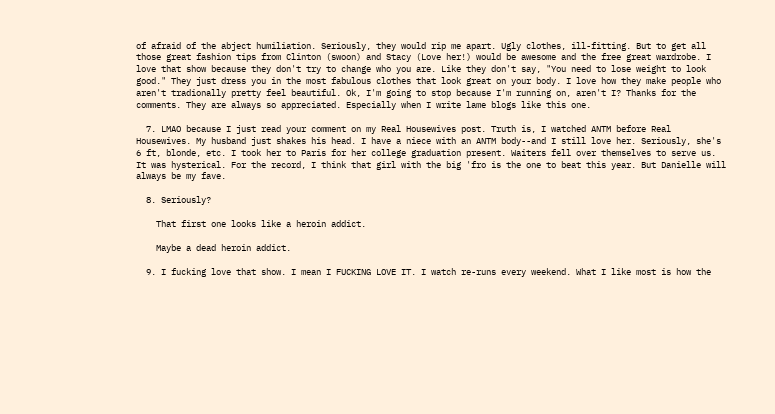of afraid of the abject humiliation. Seriously, they would rip me apart. Ugly clothes, ill-fitting. But to get all those great fashion tips from Clinton (swoon) and Stacy (Love her!) would be awesome and the free great wardrobe. I love that show because they don't try to change who you are. Like they don't say, "You need to lose weight to look good." They just dress you in the most fabulous clothes that look great on your body. I love how they make people who aren't tradionally pretty feel beautiful. Ok, I'm going to stop because I'm running on, aren't I? Thanks for the comments. They are always so appreciated. Especially when I write lame blogs like this one.

  7. LMAO because I just read your comment on my Real Housewives post. Truth is, I watched ANTM before Real Housewives. My husband just shakes his head. I have a niece with an ANTM body--and I still love her. Seriously, she's 6 ft, blonde, etc. I took her to Paris for her college graduation present. Waiters fell over themselves to serve us. It was hysterical. For the record, I think that girl with the big 'fro is the one to beat this year. But Danielle will always be my fave.

  8. Seriously?

    That first one looks like a heroin addict.

    Maybe a dead heroin addict.

  9. I fucking love that show. I mean I FUCKING LOVE IT. I watch re-runs every weekend. What I like most is how the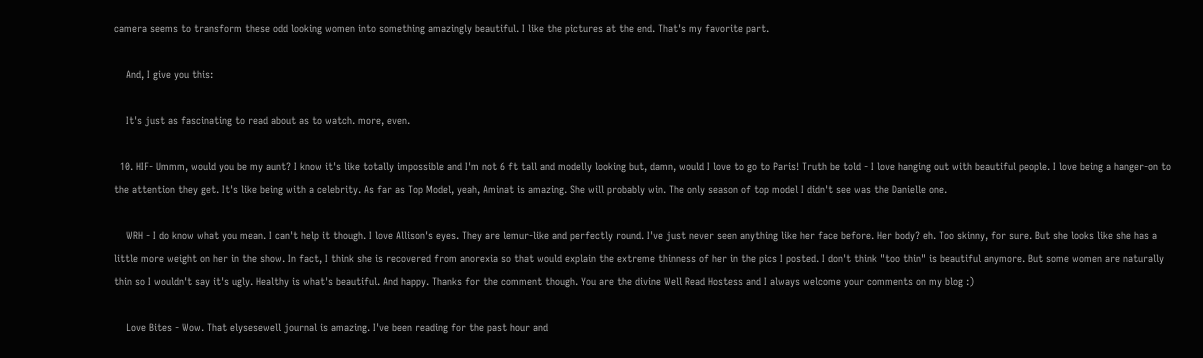camera seems to transform these odd looking women into something amazingly beautiful. I like the pictures at the end. That's my favorite part.

    And, I give you this:

    It's just as fascinating to read about as to watch. more, even.

  10. HIF- Ummm, would you be my aunt? I know it's like totally impossible and I'm not 6 ft tall and modelly looking but, damn, would I love to go to Paris! Truth be told - I love hanging out with beautiful people. I love being a hanger-on to the attention they get. It's like being with a celebrity. As far as Top Model, yeah, Aminat is amazing. She will probably win. The only season of top model I didn't see was the Danielle one.

    WRH - I do know what you mean. I can't help it though. I love Allison's eyes. They are lemur-like and perfectly round. I've just never seen anything like her face before. Her body? eh. Too skinny, for sure. But she looks like she has a little more weight on her in the show. In fact, I think she is recovered from anorexia so that would explain the extreme thinness of her in the pics I posted. I don't think "too thin" is beautiful anymore. But some women are naturally thin so I wouldn't say it's ugly. Healthy is what's beautiful. And happy. Thanks for the comment though. You are the divine Well Read Hostess and I always welcome your comments on my blog :)

    Love Bites - Wow. That elysesewell journal is amazing. I've been reading for the past hour and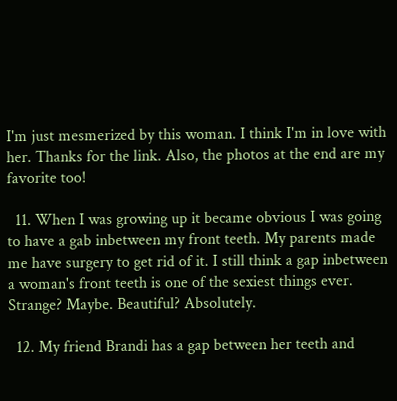I'm just mesmerized by this woman. I think I'm in love with her. Thanks for the link. Also, the photos at the end are my favorite too!

  11. When I was growing up it became obvious I was going to have a gab inbetween my front teeth. My parents made me have surgery to get rid of it. I still think a gap inbetween a woman's front teeth is one of the sexiest things ever. Strange? Maybe. Beautiful? Absolutely.

  12. My friend Brandi has a gap between her teeth and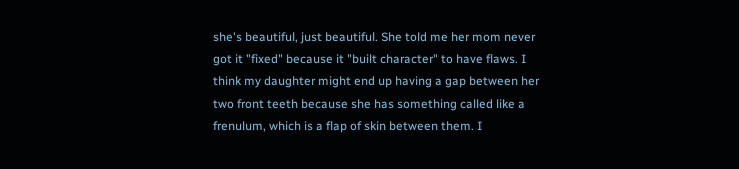she's beautiful, just beautiful. She told me her mom never got it "fixed" because it "built character" to have flaws. I think my daughter might end up having a gap between her two front teeth because she has something called like a frenulum, which is a flap of skin between them. I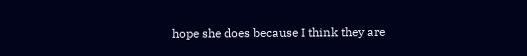hope she does because I think they are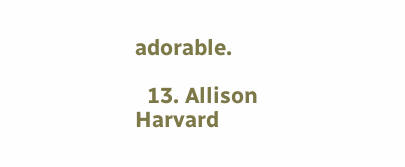adorable.

  13. Allison Harvard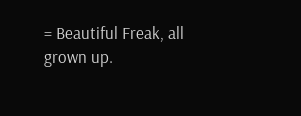= Beautiful Freak, all grown up.